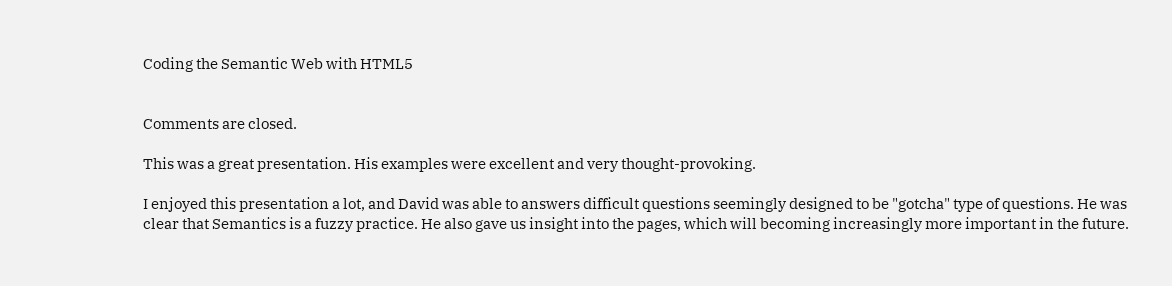Coding the Semantic Web with HTML5


Comments are closed.

This was a great presentation. His examples were excellent and very thought-provoking.

I enjoyed this presentation a lot, and David was able to answers difficult questions seemingly designed to be "gotcha" type of questions. He was clear that Semantics is a fuzzy practice. He also gave us insight into the pages, which will becoming increasingly more important in the future.